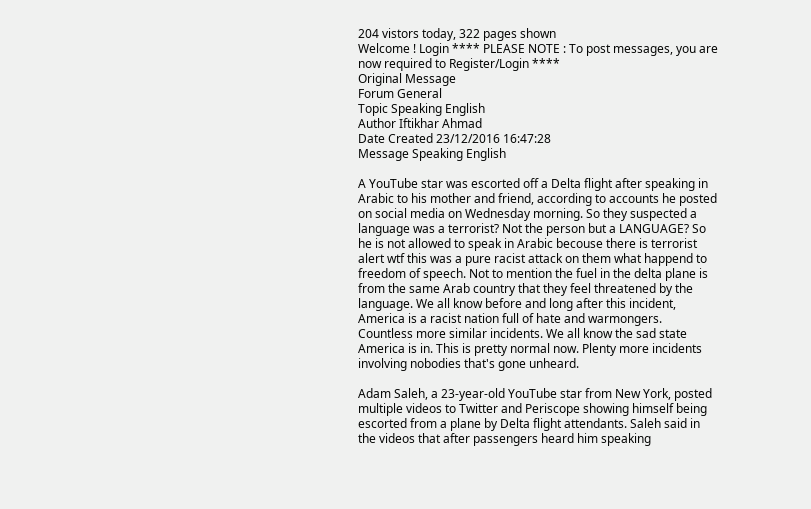204 vistors today, 322 pages shown
Welcome ! Login **** PLEASE NOTE : To post messages, you are now required to Register/Login ****
Original Message
Forum General
Topic Speaking English
Author Iftikhar Ahmad
Date Created 23/12/2016 16:47:28
Message Speaking English

A YouTube star was escorted off a Delta flight after speaking in Arabic to his mother and friend, according to accounts he posted on social media on Wednesday morning. So they suspected a language was a terrorist? Not the person but a LANGUAGE? So he is not allowed to speak in Arabic becouse there is terrorist alert wtf this was a pure racist attack on them what happend to freedom of speech. Not to mention the fuel in the delta plane is from the same Arab country that they feel threatened by the language. We all know before and long after this incident, America is a racist nation full of hate and warmongers. Countless more similar incidents. We all know the sad state America is in. This is pretty normal now. Plenty more incidents involving nobodies that's gone unheard.

Adam Saleh, a 23-year-old YouTube star from New York, posted multiple videos to Twitter and Periscope showing himself being escorted from a plane by Delta flight attendants. Saleh said in the videos that after passengers heard him speaking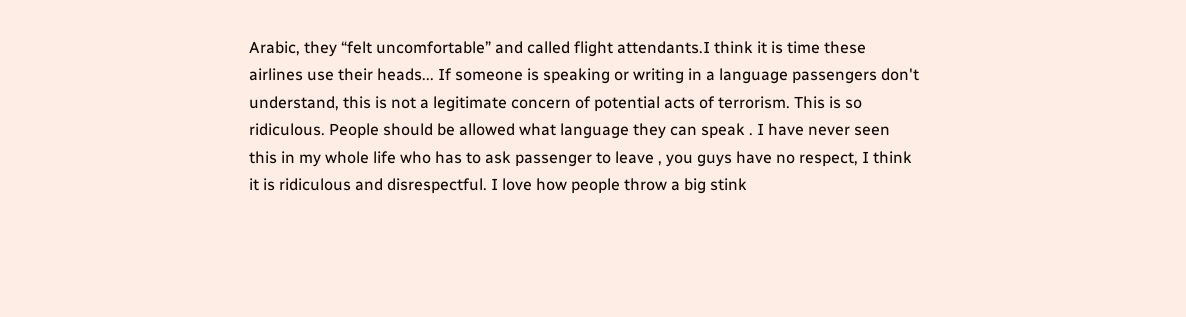Arabic, they “felt uncomfortable” and called flight attendants.I think it is time these airlines use their heads... If someone is speaking or writing in a language passengers don't understand, this is not a legitimate concern of potential acts of terrorism. This is so ridiculous. People should be allowed what language they can speak . I have never seen this in my whole life who has to ask passenger to leave , you guys have no respect, I think it is ridiculous and disrespectful. I love how people throw a big stink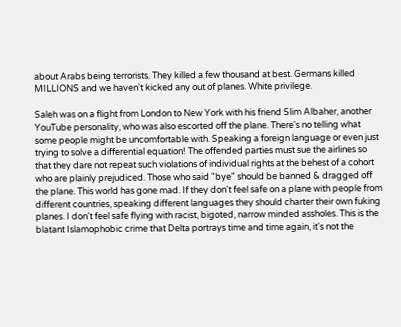about Arabs being terrorists. They killed a few thousand at best. Germans killed MILLIONS and we haven't kicked any out of planes. White privilege.

Saleh was on a flight from London to New York with his friend Slim Albaher, another YouTube personality, who was also escorted off the plane. There's no telling what some people might be uncomfortable with. Speaking a foreign language or even just trying to solve a differential equation! The offended parties must sue the airlines so that they dare not repeat such violations of individual rights at the behest of a cohort who are plainly prejudiced. Those who said "bye" should be banned & dragged off the plane. This world has gone mad. If they don't feel safe on a plane with people from different countries, speaking different languages they should charter their own fuking planes. I don't feel safe flying with racist, bigoted, narrow minded assholes. This is the blatant Islamophobic crime that Delta portrays time and time again, it's not the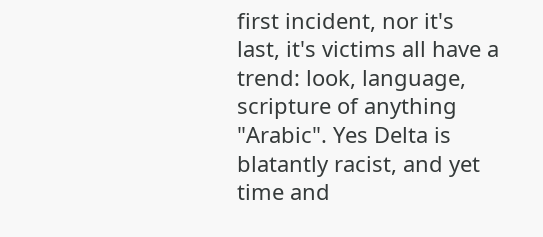first incident, nor it's last, it's victims all have a trend: look, language, scripture of anything "Arabic". Yes Delta is blatantly racist, and yet time and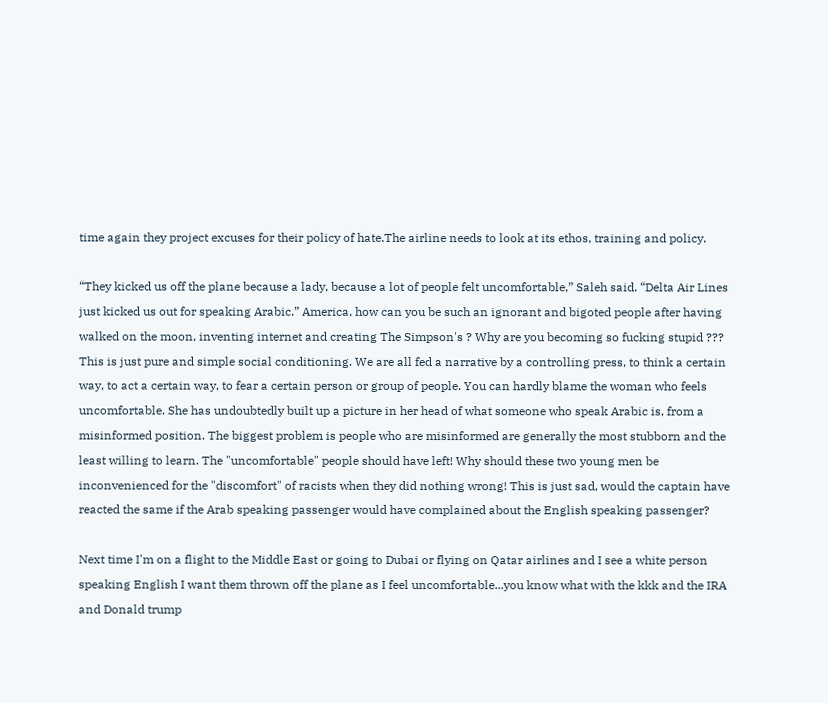time again they project excuses for their policy of hate.The airline needs to look at its ethos, training and policy.

“They kicked us off the plane because a lady, because a lot of people felt uncomfortable,” Saleh said. “Delta Air Lines just kicked us out for speaking Arabic.” America, how can you be such an ignorant and bigoted people after having walked on the moon, inventing internet and creating The Simpson's ? Why are you becoming so fucking stupid ??? This is just pure and simple social conditioning. We are all fed a narrative by a controlling press, to think a certain way, to act a certain way, to fear a certain person or group of people. You can hardly blame the woman who feels uncomfortable. She has undoubtedly built up a picture in her head of what someone who speak Arabic is, from a misinformed position. The biggest problem is people who are misinformed are generally the most stubborn and the least willing to learn. The "uncomfortable" people should have left! Why should these two young men be inconvenienced for the "discomfort" of racists when they did nothing wrong! This is just sad, would the captain have reacted the same if the Arab speaking passenger would have complained about the English speaking passenger?

Next time I'm on a flight to the Middle East or going to Dubai or flying on Qatar airlines and I see a white person speaking English I want them thrown off the plane as I feel uncomfortable...you know what with the kkk and the IRA and Donald trump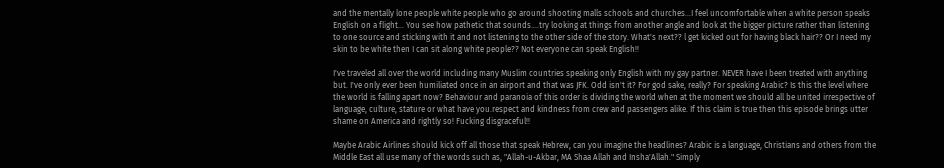and the mentally lone people white people who go around shooting malls schools and churches...I feel uncomfortable when a white person speaks English on a flight... You see how pathetic that sounds....try looking at things from another angle and look at the bigger picture rather than listening to one source and sticking with it and not listening to the other side of the story. What's next?? l get kicked out for having black hair?? Or I need my skin to be white then I can sit along white people?? Not everyone can speak English!!

I've traveled all over the world including many Muslim countries speaking only English with my gay partner. NEVER have I been treated with anything but. I've only ever been humiliated once in an airport and that was JFK. Odd isn't it? For god sake, really? For speaking Arabic? Is this the level where the world is falling apart now? Behaviour and paranoia of this order is dividing the world when at the moment we should all be united irrespective of language, culture, stature or what have you.respect and kindness from crew and passengers alike. If this claim is true then this episode brings utter shame on America and rightly so! Fucking disgraceful!!

Maybe Arabic Airlines should kick off all those that speak Hebrew, can you imagine the headlines? Arabic is a language, Christians and others from the Middle East all use many of the words such as, "Allah-u-Akbar, MA Shaa Allah and Insha'Allah." Simply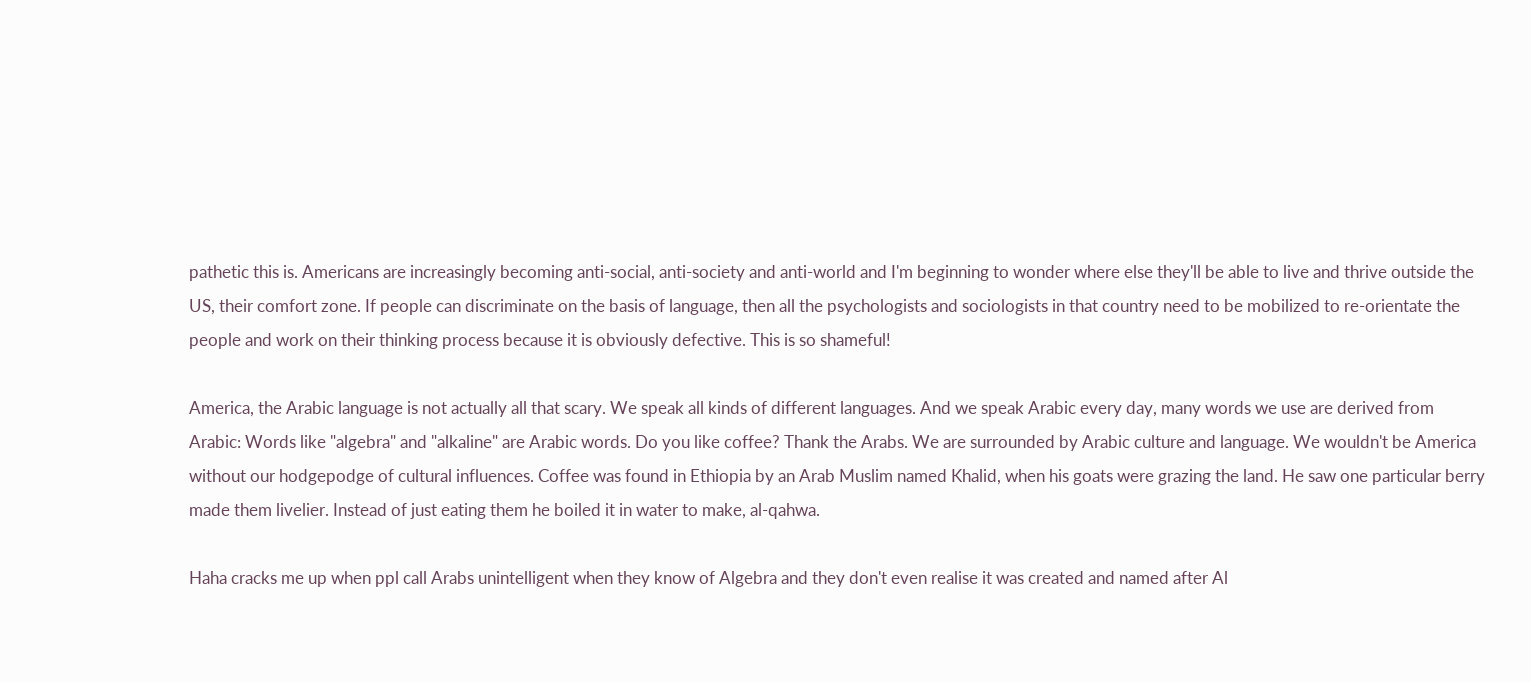pathetic this is. Americans are increasingly becoming anti-social, anti-society and anti-world and I'm beginning to wonder where else they'll be able to live and thrive outside the US, their comfort zone. If people can discriminate on the basis of language, then all the psychologists and sociologists in that country need to be mobilized to re-orientate the people and work on their thinking process because it is obviously defective. This is so shameful!

America, the Arabic language is not actually all that scary. We speak all kinds of different languages. And we speak Arabic every day, many words we use are derived from Arabic: Words like "algebra" and "alkaline" are Arabic words. Do you like coffee? Thank the Arabs. We are surrounded by Arabic culture and language. We wouldn't be America without our hodgepodge of cultural influences. Coffee was found in Ethiopia by an Arab Muslim named Khalid, when his goats were grazing the land. He saw one particular berry made them livelier. Instead of just eating them he boiled it in water to make, al-qahwa.

Haha cracks me up when ppl call Arabs unintelligent when they know of Algebra and they don't even realise it was created and named after Al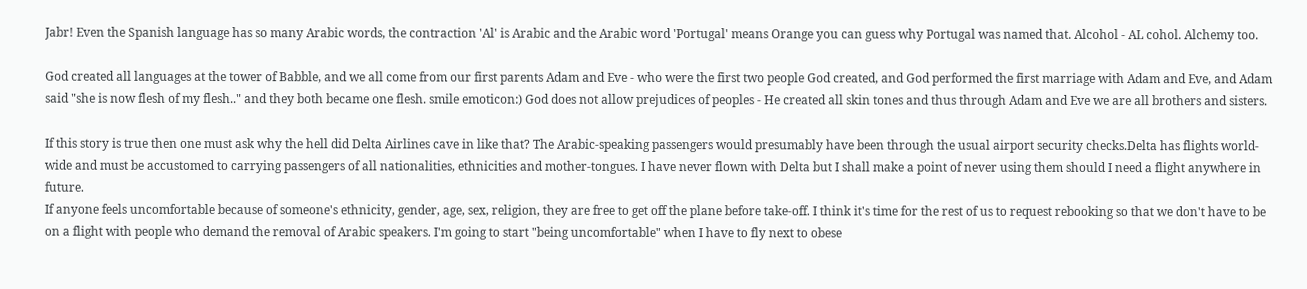Jabr! Even the Spanish language has so many Arabic words, the contraction 'Al' is Arabic and the Arabic word 'Portugal' means Orange you can guess why Portugal was named that. Alcohol - AL cohol. Alchemy too.

God created all languages at the tower of Babble, and we all come from our first parents Adam and Eve - who were the first two people God created, and God performed the first marriage with Adam and Eve, and Adam said "she is now flesh of my flesh.." and they both became one flesh. smile emoticon:) God does not allow prejudices of peoples - He created all skin tones and thus through Adam and Eve we are all brothers and sisters.

If this story is true then one must ask why the hell did Delta Airlines cave in like that? The Arabic-speaking passengers would presumably have been through the usual airport security checks.Delta has flights world-wide and must be accustomed to carrying passengers of all nationalities, ethnicities and mother-tongues. I have never flown with Delta but I shall make a point of never using them should I need a flight anywhere in future.
If anyone feels uncomfortable because of someone's ethnicity, gender, age, sex, religion, they are free to get off the plane before take-off. I think it's time for the rest of us to request rebooking so that we don't have to be on a flight with people who demand the removal of Arabic speakers. I'm going to start "being uncomfortable" when I have to fly next to obese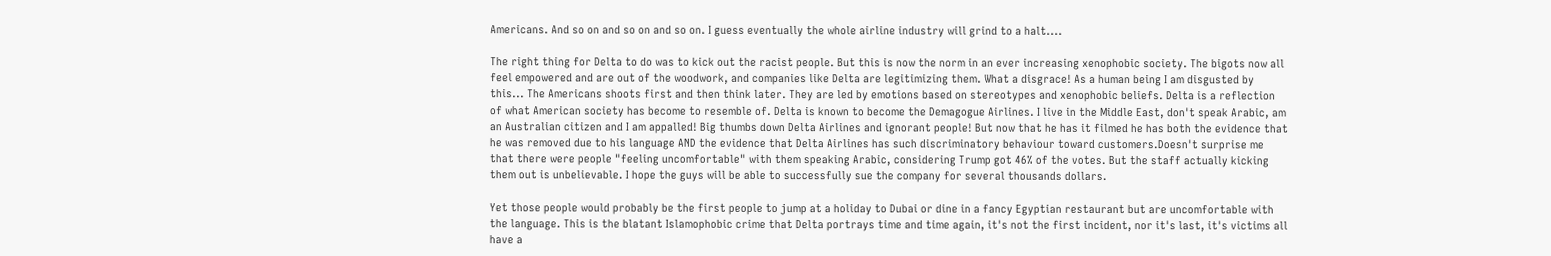Americans. And so on and so on and so on. I guess eventually the whole airline industry will grind to a halt....

The right thing for Delta to do was to kick out the racist people. But this is now the norm in an ever increasing xenophobic society. The bigots now all feel empowered and are out of the woodwork, and companies like Delta are legitimizing them. What a disgrace! As a human being I am disgusted by this... The Americans shoots first and then think later. They are led by emotions based on stereotypes and xenophobic beliefs. Delta is a reflection of what American society has become to resemble of. Delta is known to become the Demagogue Airlines. I live in the Middle East, don't speak Arabic, am an Australian citizen and I am appalled! Big thumbs down Delta Airlines and ignorant people! But now that he has it filmed he has both the evidence that he was removed due to his language AND the evidence that Delta Airlines has such discriminatory behaviour toward customers.Doesn't surprise me that there were people "feeling uncomfortable" with them speaking Arabic, considering Trump got 46% of the votes. But the staff actually kicking them out is unbelievable. I hope the guys will be able to successfully sue the company for several thousands dollars.

Yet those people would probably be the first people to jump at a holiday to Dubai or dine in a fancy Egyptian restaurant but are uncomfortable with the language. This is the blatant Islamophobic crime that Delta portrays time and time again, it's not the first incident, nor it's last, it's victims all have a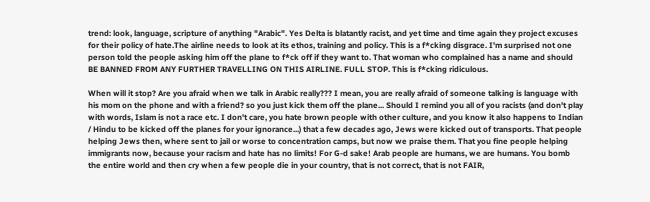trend: look, language, scripture of anything "Arabic". Yes Delta is blatantly racist, and yet time and time again they project excuses for their policy of hate.The airline needs to look at its ethos, training and policy. This is a f*cking disgrace. I'm surprised not one person told the people asking him off the plane to f*ck off if they want to. That woman who complained has a name and should BE BANNED FROM ANY FURTHER TRAVELLING ON THIS AIRLINE. FULL STOP. This is f*cking ridiculous.

When will it stop? Are you afraid when we talk in Arabic really??? I mean, you are really afraid of someone talking is language with his mom on the phone and with a friend? so you just kick them off the plane... Should I remind you all of you racists (and don't play with words, Islam is not a race etc. I don't care, you hate brown people with other culture, and you know it also happens to Indian / Hindu to be kicked off the planes for your ignorance...) that a few decades ago, Jews were kicked out of transports. That people helping Jews then, where sent to jail or worse to concentration camps, but now we praise them. That you fine people helping immigrants now, because your racism and hate has no limits! For G-d sake! Arab people are humans, we are humans. You bomb the entire world and then cry when a few people die in your country, that is not correct, that is not FAIR,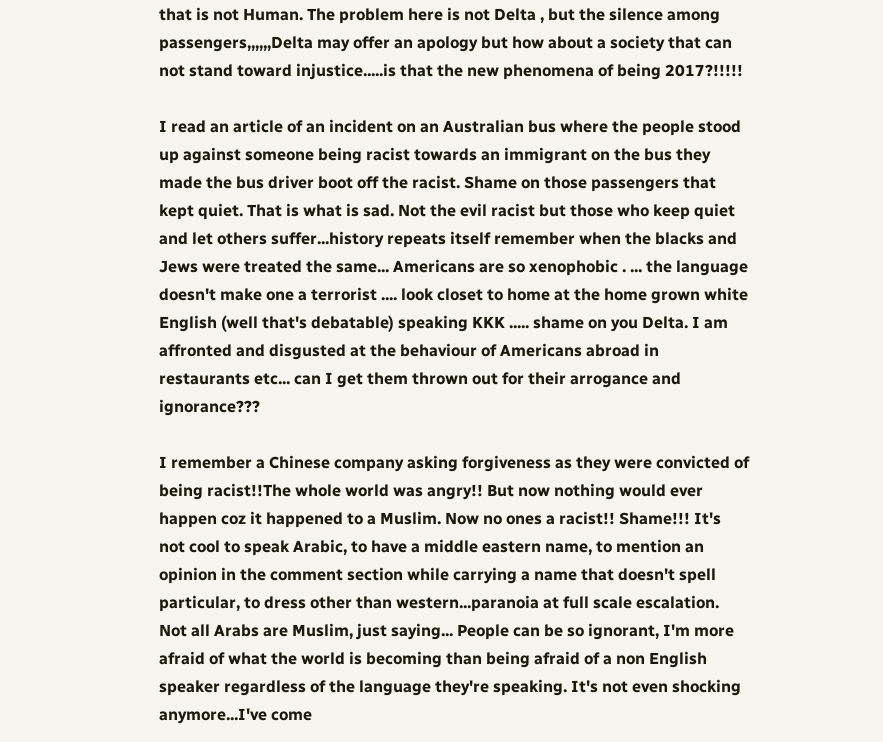that is not Human. The problem here is not Delta , but the silence among passengers,,,,,,Delta may offer an apology but how about a society that can not stand toward injustice.....is that the new phenomena of being 2017?!!!!!

I read an article of an incident on an Australian bus where the people stood up against someone being racist towards an immigrant on the bus they made the bus driver boot off the racist. Shame on those passengers that kept quiet. That is what is sad. Not the evil racist but those who keep quiet and let others suffer...history repeats itself remember when the blacks and Jews were treated the same... Americans are so xenophobic . ... the language doesn't make one a terrorist .... look closet to home at the home grown white English (well that's debatable) speaking KKK ..... shame on you Delta. I am affronted and disgusted at the behaviour of Americans abroad in restaurants etc... can I get them thrown out for their arrogance and ignorance???

I remember a Chinese company asking forgiveness as they were convicted of being racist!!The whole world was angry!! But now nothing would ever happen coz it happened to a Muslim. Now no ones a racist!! Shame!!! It's not cool to speak Arabic, to have a middle eastern name, to mention an opinion in the comment section while carrying a name that doesn't spell particular, to dress other than western...paranoia at full scale escalation. Not all Arabs are Muslim, just saying... People can be so ignorant, I'm more afraid of what the world is becoming than being afraid of a non English speaker regardless of the language they're speaking. It's not even shocking anymore...I've come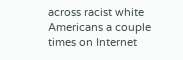across racist white Americans a couple times on Internet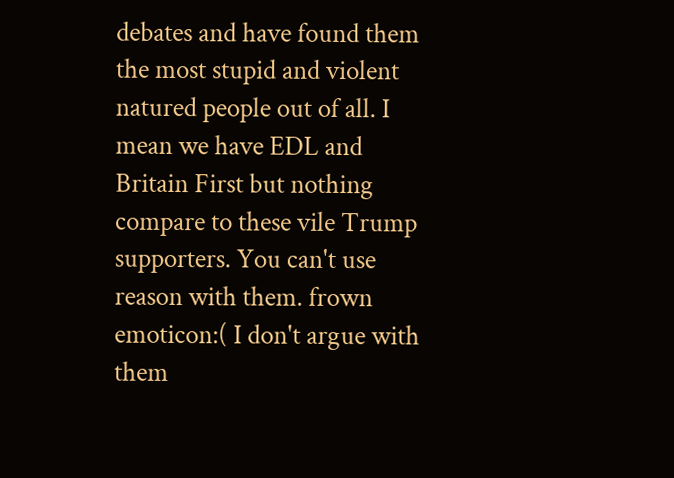debates and have found them the most stupid and violent natured people out of all. I mean we have EDL and Britain First but nothing compare to these vile Trump supporters. You can't use reason with them. frown emoticon:( I don't argue with them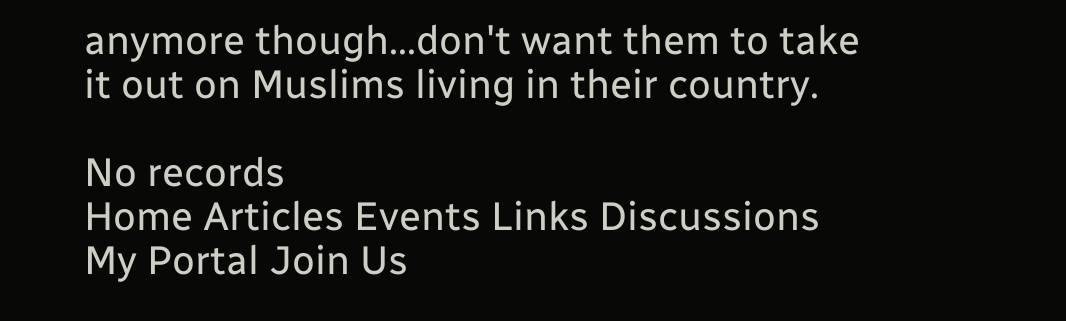anymore though...don't want them to take it out on Muslims living in their country.

No records
Home Articles Events Links Discussions My Portal Join Us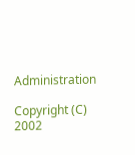Administration

Copyright (C) 2002